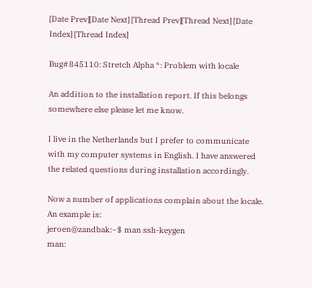[Date Prev][Date Next] [Thread Prev][Thread Next] [Date Index] [Thread Index]

Bug#845110: Stretch Alpha *: Problem with locale

An addition to the installation report. If this belongs somewhere else please let me know.

I live in the Netherlands but I prefer to communicate with my computer systems in English. I have answered the related questions during installation accordingly.

Now a number of applications complain about the locale. An example is:
jeroen@zandbak:~$ man ssh-keygen
man: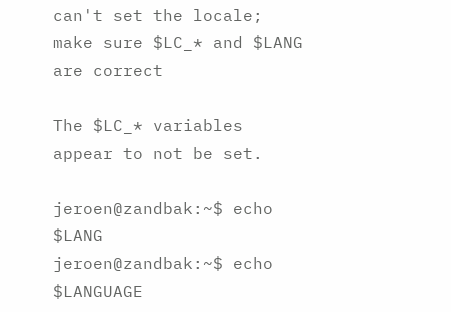can't set the locale; make sure $LC_* and $LANG are correct

The $LC_* variables appear to not be set.

jeroen@zandbak:~$ echo $LANG
jeroen@zandbak:~$ echo $LANGUAGE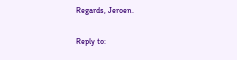Regards, Jeroen.

Reply to: